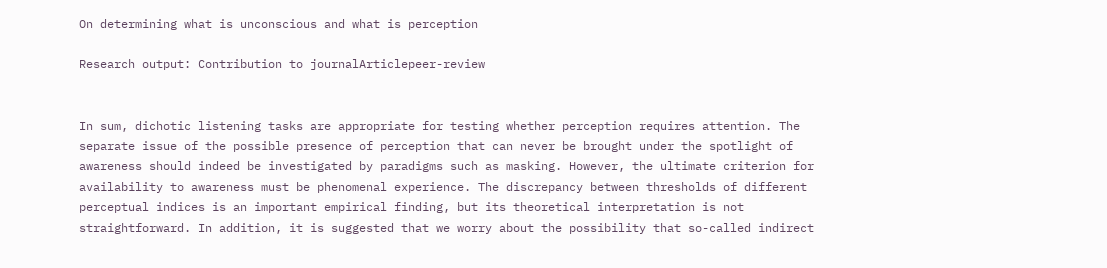On determining what is unconscious and what is perception

Research output: Contribution to journalArticlepeer-review


In sum, dichotic listening tasks are appropriate for testing whether perception requires attention. The separate issue of the possible presence of perception that can never be brought under the spotlight of awareness should indeed be investigated by paradigms such as masking. However, the ultimate criterion for availability to awareness must be phenomenal experience. The discrepancy between thresholds of different perceptual indices is an important empirical finding, but its theoretical interpretation is not straightforward. In addition, it is suggested that we worry about the possibility that so-called indirect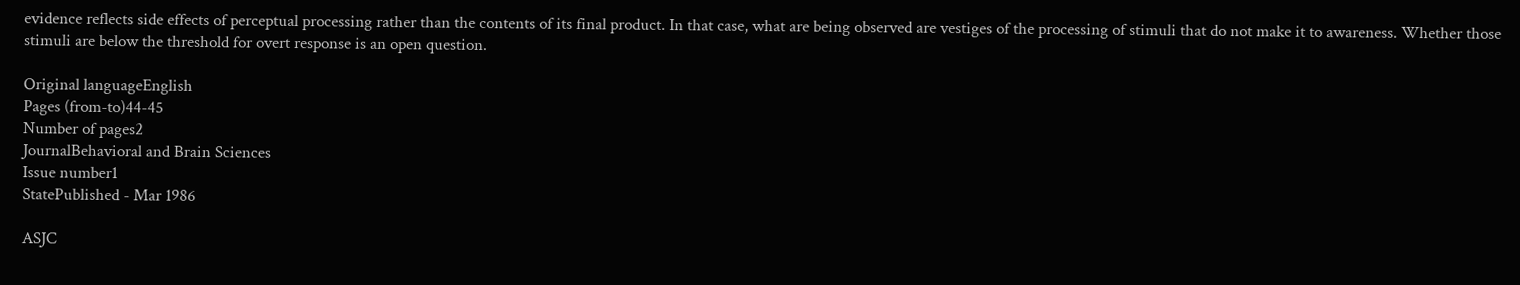evidence reflects side effects of perceptual processing rather than the contents of its final product. In that case, what are being observed are vestiges of the processing of stimuli that do not make it to awareness. Whether those stimuli are below the threshold for overt response is an open question.

Original languageEnglish
Pages (from-to)44-45
Number of pages2
JournalBehavioral and Brain Sciences
Issue number1
StatePublished - Mar 1986

ASJC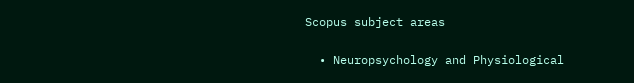Scopus subject areas

  • Neuropsychology and Physiological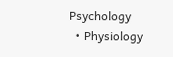Psychology
  • Physiology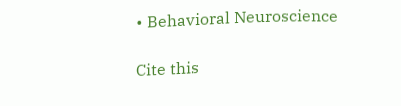• Behavioral Neuroscience

Cite this